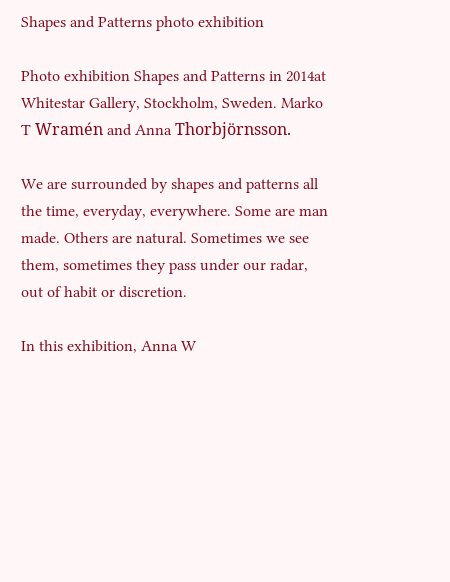Shapes and Patterns photo exhibition

Photo exhibition Shapes and Patterns in 2014at Whitestar Gallery, Stockholm, Sweden. Marko T Wramén and Anna Thorbjörnsson.

We are surrounded by shapes and patterns all the time, everyday, everywhere. Some are man made. Others are natural. Sometimes we see them, sometimes they pass under our radar, out of habit or discretion.

In this exhibition, Anna W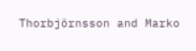Thorbjörnsson and Marko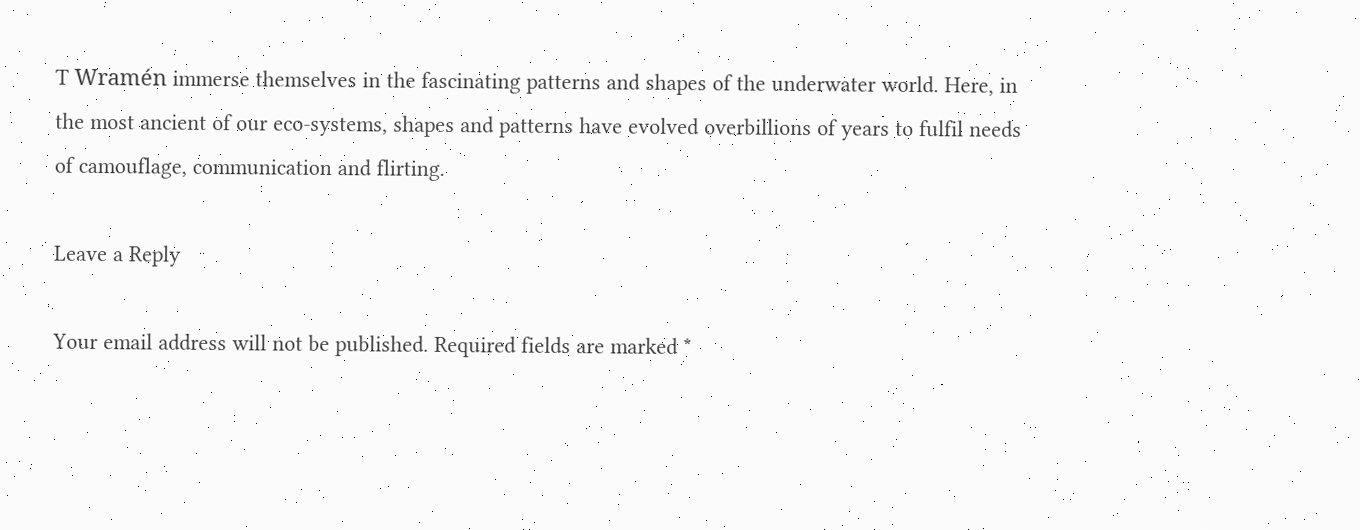T Wramén immerse themselves in the fascinating patterns and shapes of the underwater world. Here, in the most ancient of our eco-systems, shapes and patterns have evolved overbillions of years to fulfil needs of camouflage, communication and flirting.

Leave a Reply

Your email address will not be published. Required fields are marked *